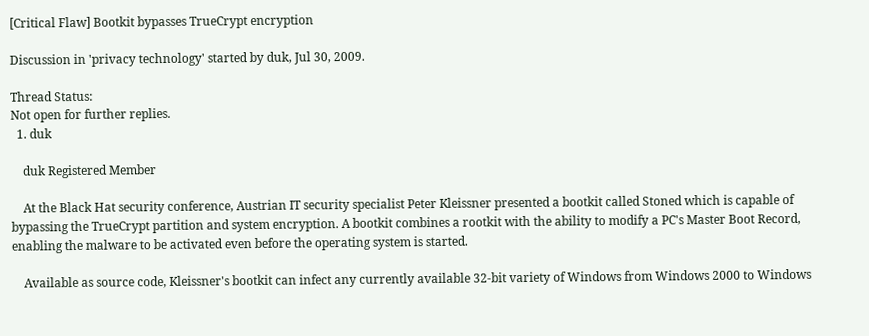[Critical Flaw] Bootkit bypasses TrueCrypt encryption

Discussion in 'privacy technology' started by duk, Jul 30, 2009.

Thread Status:
Not open for further replies.
  1. duk

    duk Registered Member

    At the Black Hat security conference, Austrian IT security specialist Peter Kleissner presented a bootkit called Stoned which is capable of bypassing the TrueCrypt partition and system encryption. A bootkit combines a rootkit with the ability to modify a PC's Master Boot Record, enabling the malware to be activated even before the operating system is started.

    Available as source code, Kleissner's bootkit can infect any currently available 32-bit variety of Windows from Windows 2000 to Windows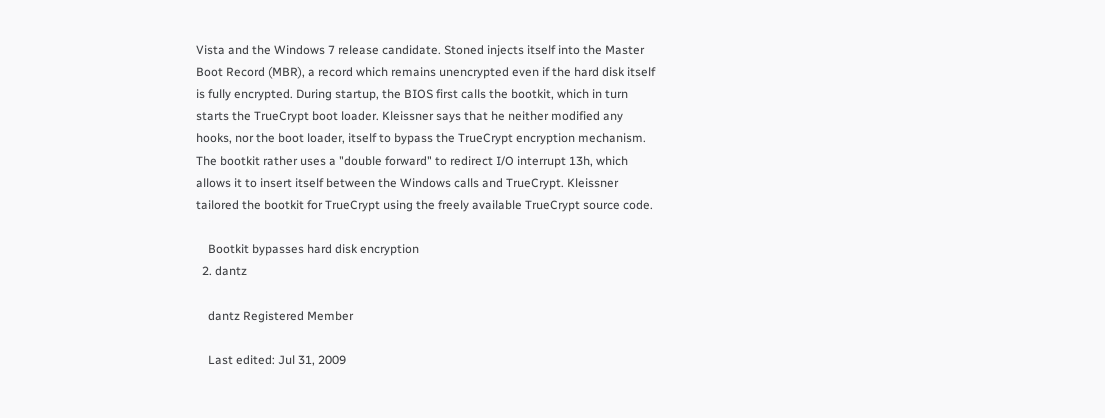Vista and the Windows 7 release candidate. Stoned injects itself into the Master Boot Record (MBR), a record which remains unencrypted even if the hard disk itself is fully encrypted. During startup, the BIOS first calls the bootkit, which in turn starts the TrueCrypt boot loader. Kleissner says that he neither modified any hooks, nor the boot loader, itself to bypass the TrueCrypt encryption mechanism. The bootkit rather uses a "double forward" to redirect I/O interrupt 13h, which allows it to insert itself between the Windows calls and TrueCrypt. Kleissner tailored the bootkit for TrueCrypt using the freely available TrueCrypt source code.

    Bootkit bypasses hard disk encryption
  2. dantz

    dantz Registered Member

    Last edited: Jul 31, 2009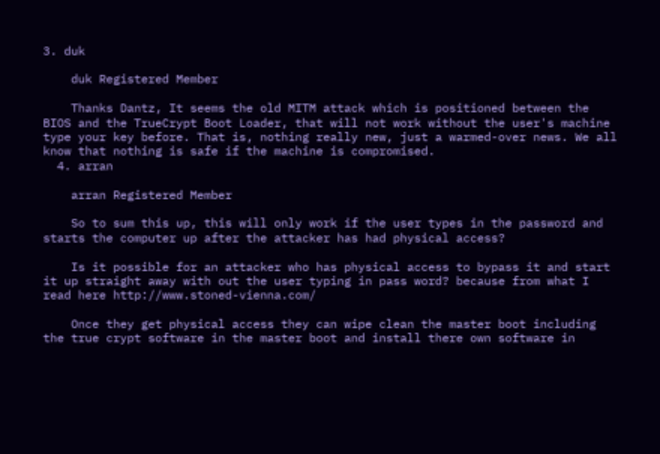3. duk

    duk Registered Member

    Thanks Dantz, It seems the old MITM attack which is positioned between the BIOS and the TrueCrypt Boot Loader, that will not work without the user's machine type your key before. That is, nothing really new, just a warmed-over news. We all know that nothing is safe if the machine is compromised.
  4. arran

    arran Registered Member

    So to sum this up, this will only work if the user types in the password and starts the computer up after the attacker has had physical access?

    Is it possible for an attacker who has physical access to bypass it and start it up straight away with out the user typing in pass word? because from what I read here http://www.stoned-vienna.com/

    Once they get physical access they can wipe clean the master boot including the true crypt software in the master boot and install there own software in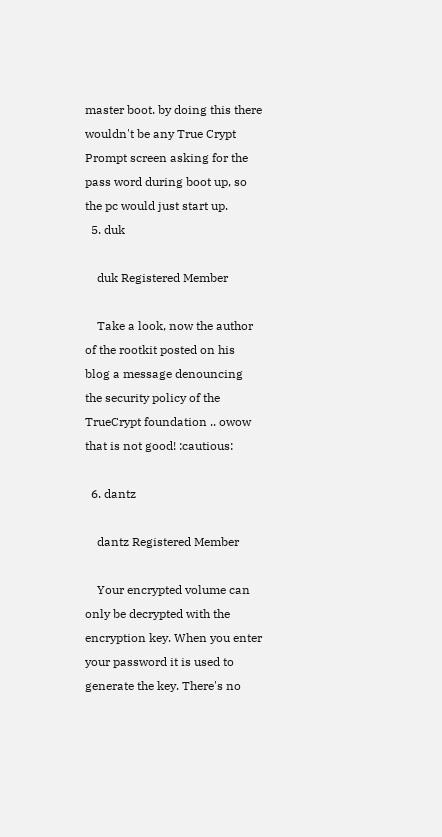master boot. by doing this there wouldn't be any True Crypt Prompt screen asking for the pass word during boot up, so the pc would just start up.
  5. duk

    duk Registered Member

    Take a look, now the author of the rootkit posted on his blog a message denouncing the security policy of the TrueCrypt foundation .. owow that is not good! :cautious:

  6. dantz

    dantz Registered Member

    Your encrypted volume can only be decrypted with the encryption key. When you enter your password it is used to generate the key. There's no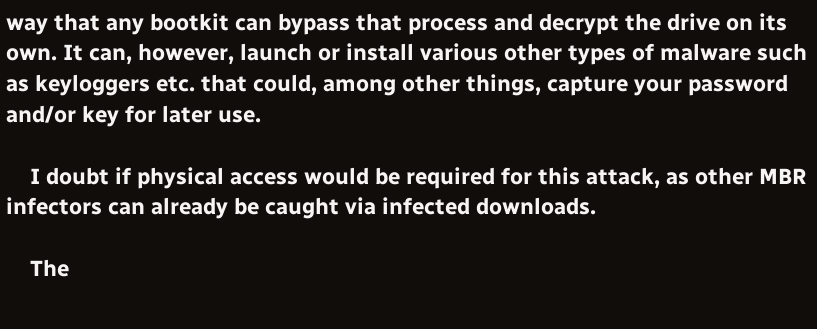way that any bootkit can bypass that process and decrypt the drive on its own. It can, however, launch or install various other types of malware such as keyloggers etc. that could, among other things, capture your password and/or key for later use.

    I doubt if physical access would be required for this attack, as other MBR infectors can already be caught via infected downloads.

    The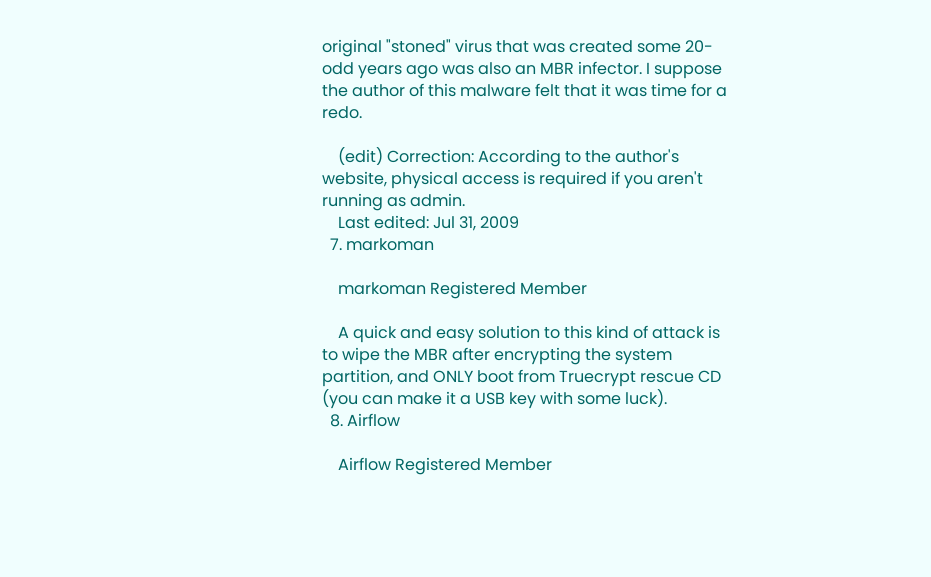original "stoned" virus that was created some 20-odd years ago was also an MBR infector. I suppose the author of this malware felt that it was time for a redo.

    (edit) Correction: According to the author's website, physical access is required if you aren't running as admin.
    Last edited: Jul 31, 2009
  7. markoman

    markoman Registered Member

    A quick and easy solution to this kind of attack is to wipe the MBR after encrypting the system partition, and ONLY boot from Truecrypt rescue CD (you can make it a USB key with some luck).
  8. Airflow

    Airflow Registered Member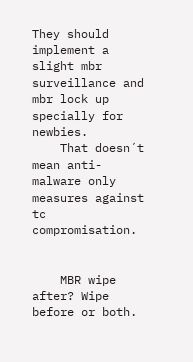They should implement a slight mbr surveillance and mbr lock up specially for newbies.
    That doesn´t mean anti-malware only measures against tc compromisation.


    MBR wipe after? Wipe before or both.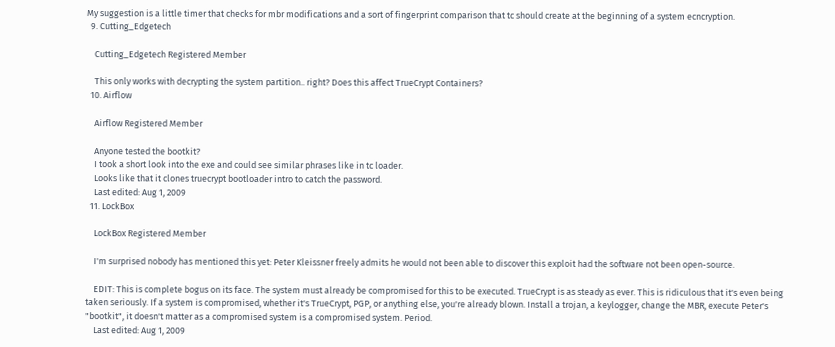My suggestion is a little timer that checks for mbr modifications and a sort of fingerprint comparison that tc should create at the beginning of a system ecncryption.
  9. Cutting_Edgetech

    Cutting_Edgetech Registered Member

    This only works with decrypting the system partition.. right? Does this affect TrueCrypt Containers?
  10. Airflow

    Airflow Registered Member

    Anyone tested the bootkit?
    I took a short look into the exe and could see similar phrases like in tc loader.
    Looks like that it clones truecrypt bootloader intro to catch the password.
    Last edited: Aug 1, 2009
  11. LockBox

    LockBox Registered Member

    I'm surprised nobody has mentioned this yet: Peter Kleissner freely admits he would not been able to discover this exploit had the software not been open-source.

    EDIT: This is complete bogus on its face. The system must already be compromised for this to be executed. TrueCrypt is as steady as ever. This is ridiculous that it's even being taken seriously. If a system is compromised, whether it's TrueCrypt, PGP, or anything else, you're already blown. Install a trojan, a keylogger, change the MBR, execute Peter's "bootkit", it doesn't matter as a compromised system is a compromised system. Period.
    Last edited: Aug 1, 2009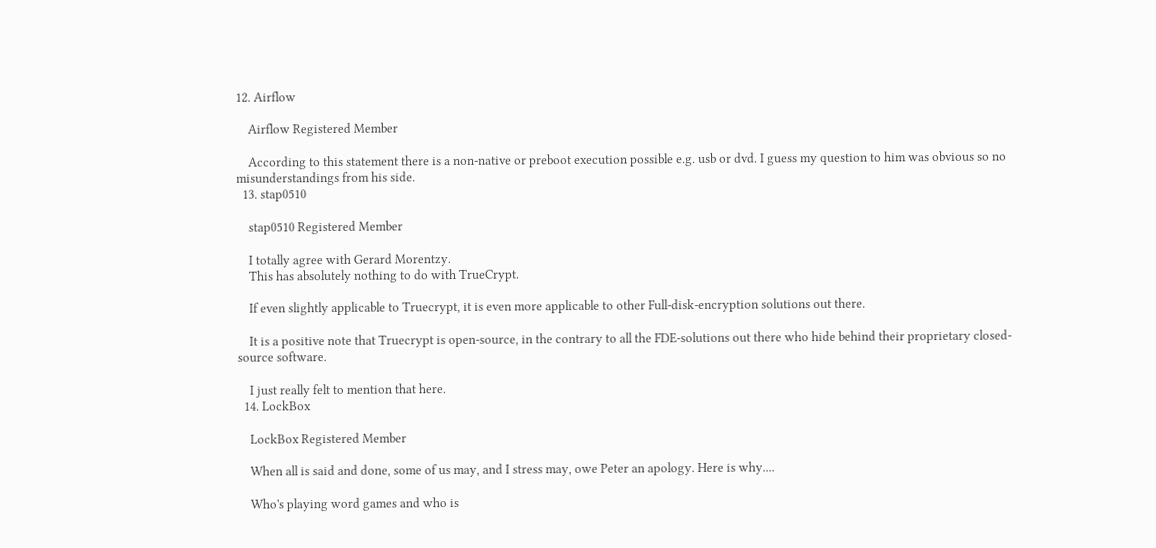12. Airflow

    Airflow Registered Member

    According to this statement there is a non-native or preboot execution possible e.g. usb or dvd. I guess my question to him was obvious so no misunderstandings from his side.
  13. stap0510

    stap0510 Registered Member

    I totally agree with Gerard Morentzy.
    This has absolutely nothing to do with TrueCrypt.

    If even slightly applicable to Truecrypt, it is even more applicable to other Full-disk-encryption solutions out there.

    It is a positive note that Truecrypt is open-source, in the contrary to all the FDE-solutions out there who hide behind their proprietary closed-source software.

    I just really felt to mention that here.
  14. LockBox

    LockBox Registered Member

    When all is said and done, some of us may, and I stress may, owe Peter an apology. Here is why....

    Who's playing word games and who is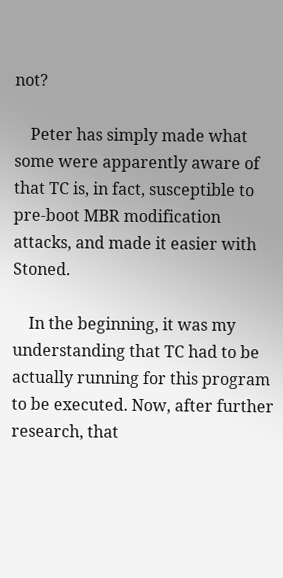not?

    Peter has simply made what some were apparently aware of that TC is, in fact, susceptible to pre-boot MBR modification attacks, and made it easier with Stoned.

    In the beginning, it was my understanding that TC had to be actually running for this program to be executed. Now, after further research, that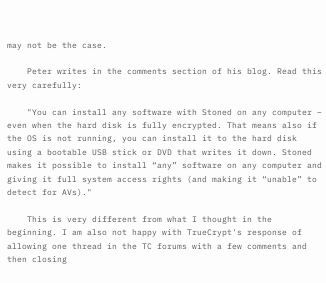may not be the case.

    Peter writes in the comments section of his blog. Read this very carefully:

    "You can install any software with Stoned on any computer – even when the hard disk is fully encrypted. That means also if the OS is not running, you can install it to the hard disk using a bootable USB stick or DVD that writes it down. Stoned makes it possible to install “any” software on any computer and giving it full system access rights (and making it “unable” to detect for AVs)."

    This is very different from what I thought in the beginning. I am also not happy with TrueCrypt's response of allowing one thread in the TC forums with a few comments and then closing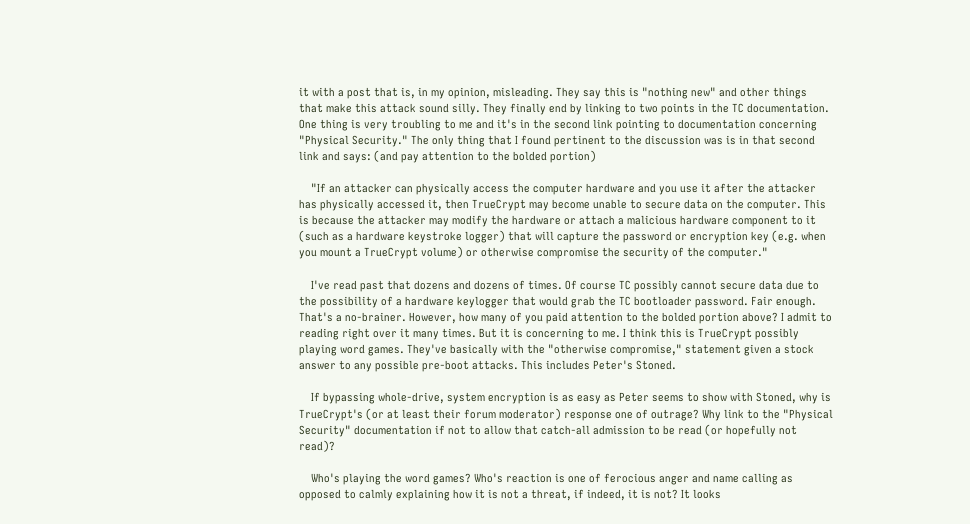it with a post that is, in my opinion, misleading. They say this is "nothing new" and other things that make this attack sound silly. They finally end by linking to two points in the TC documentation. One thing is very troubling to me and it's in the second link pointing to documentation concerning "Physical Security." The only thing that I found pertinent to the discussion was is in that second link and says: (and pay attention to the bolded portion)

    "If an attacker can physically access the computer hardware and you use it after the attacker has physically accessed it, then TrueCrypt may become unable to secure data on the computer. This is because the attacker may modify the hardware or attach a malicious hardware component to it (such as a hardware keystroke logger) that will capture the password or encryption key (e.g. when you mount a TrueCrypt volume) or otherwise compromise the security of the computer."

    I've read past that dozens and dozens of times. Of course TC possibly cannot secure data due to the possibility of a hardware keylogger that would grab the TC bootloader password. Fair enough. That's a no-brainer. However, how many of you paid attention to the bolded portion above? I admit to reading right over it many times. But it is concerning to me. I think this is TrueCrypt possibly playing word games. They've basically with the "otherwise compromise," statement given a stock answer to any possible pre-boot attacks. This includes Peter's Stoned.

    If bypassing whole-drive, system encryption is as easy as Peter seems to show with Stoned, why is TrueCrypt's (or at least their forum moderator) response one of outrage? Why link to the "Physical Security" documentation if not to allow that catch-all admission to be read (or hopefully not read)?

    Who's playing the word games? Who's reaction is one of ferocious anger and name calling as opposed to calmly explaining how it is not a threat, if indeed, it is not? It looks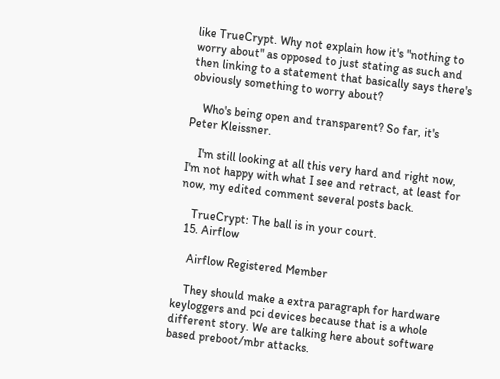like TrueCrypt. Why not explain how it's "nothing to worry about" as opposed to just stating as such and then linking to a statement that basically says there's obviously something to worry about?

    Who's being open and transparent? So far, it's Peter Kleissner.

    I'm still looking at all this very hard and right now, I'm not happy with what I see and retract, at least for now, my edited comment several posts back.

    TrueCrypt: The ball is in your court.
  15. Airflow

    Airflow Registered Member

    They should make a extra paragraph for hardware keyloggers and pci devices because that is a whole different story. We are talking here about software based preboot/mbr attacks.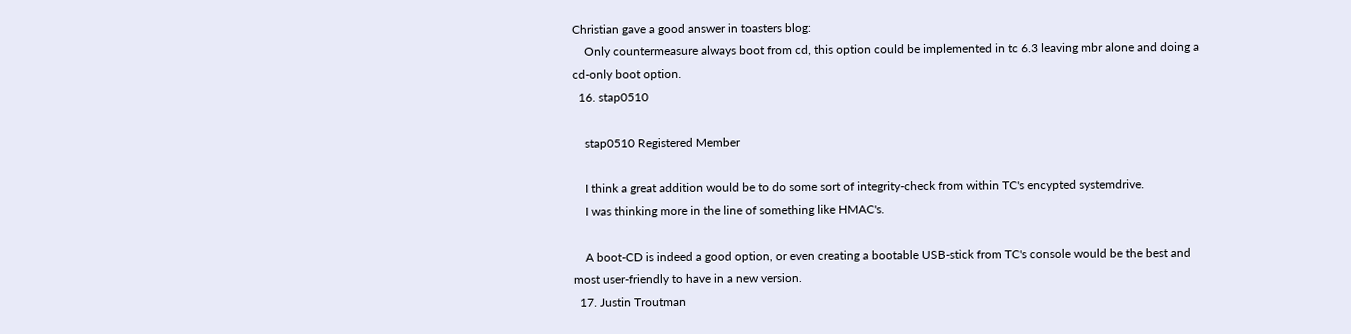Christian gave a good answer in toasters blog:
    Only countermeasure always boot from cd, this option could be implemented in tc 6.3 leaving mbr alone and doing a cd-only boot option.
  16. stap0510

    stap0510 Registered Member

    I think a great addition would be to do some sort of integrity-check from within TC's encypted systemdrive.
    I was thinking more in the line of something like HMAC's.

    A boot-CD is indeed a good option, or even creating a bootable USB-stick from TC's console would be the best and most user-friendly to have in a new version.
  17. Justin Troutman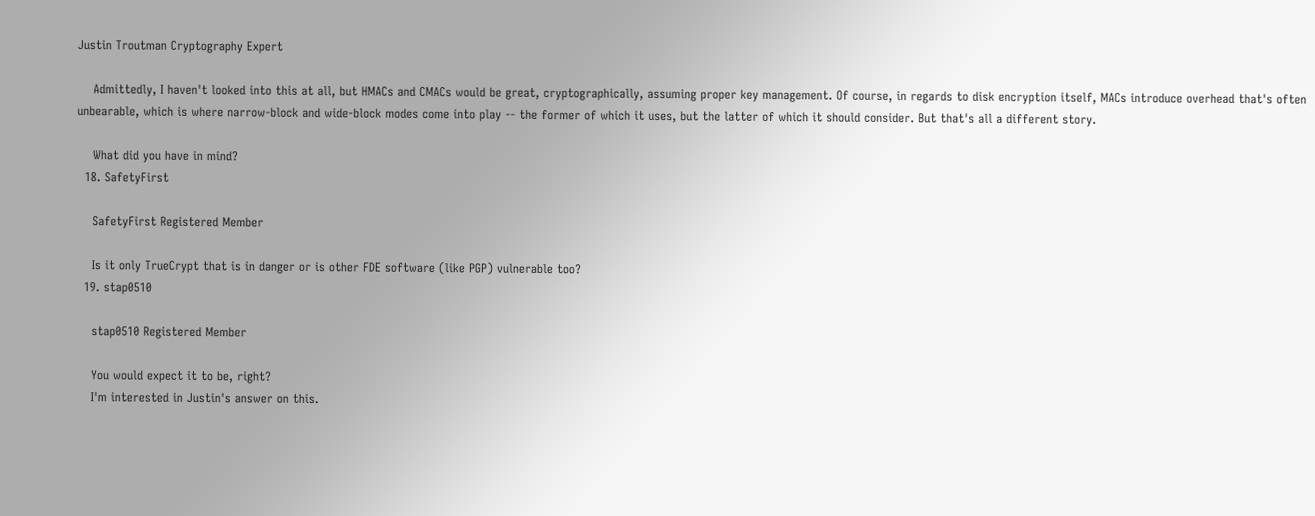Justin Troutman Cryptography Expert

    Admittedly, I haven't looked into this at all, but HMACs and CMACs would be great, cryptographically, assuming proper key management. Of course, in regards to disk encryption itself, MACs introduce overhead that's often unbearable, which is where narrow-block and wide-block modes come into play -- the former of which it uses, but the latter of which it should consider. But that's all a different story.

    What did you have in mind?
  18. SafetyFirst

    SafetyFirst Registered Member

    Is it only TrueCrypt that is in danger or is other FDE software (like PGP) vulnerable too?
  19. stap0510

    stap0510 Registered Member

    You would expect it to be, right?
    I'm interested in Justin's answer on this.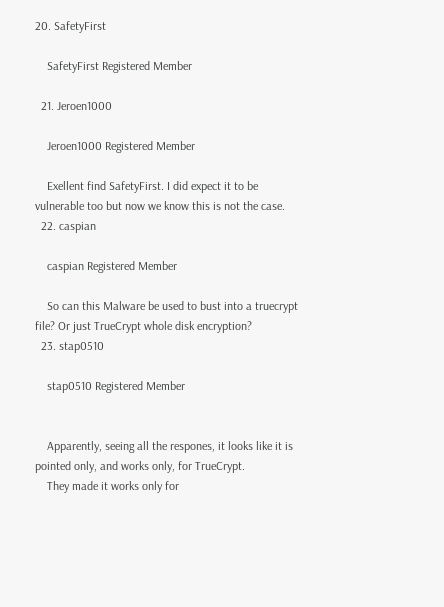20. SafetyFirst

    SafetyFirst Registered Member

  21. Jeroen1000

    Jeroen1000 Registered Member

    Exellent find SafetyFirst. I did expect it to be vulnerable too but now we know this is not the case.
  22. caspian

    caspian Registered Member

    So can this Malware be used to bust into a truecrypt file? Or just TrueCrypt whole disk encryption?
  23. stap0510

    stap0510 Registered Member


    Apparently, seeing all the respones, it looks like it is pointed only, and works only, for TrueCrypt.
    They made it works only for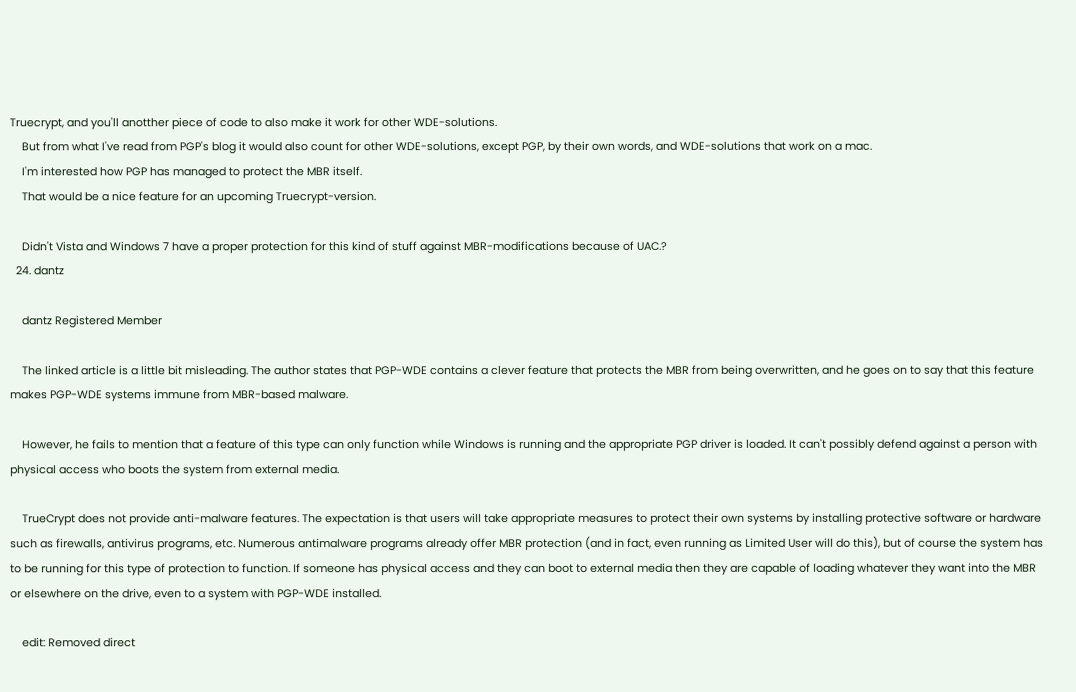Truecrypt, and you'll anotther piece of code to also make it work for other WDE-solutions.
    But from what I've read from PGP's blog it would also count for other WDE-solutions, except PGP, by their own words, and WDE-solutions that work on a mac.
    I'm interested how PGP has managed to protect the MBR itself.
    That would be a nice feature for an upcoming Truecrypt-version.

    Didn't Vista and Windows 7 have a proper protection for this kind of stuff against MBR-modifications because of UAC.?
  24. dantz

    dantz Registered Member

    The linked article is a little bit misleading. The author states that PGP-WDE contains a clever feature that protects the MBR from being overwritten, and he goes on to say that this feature makes PGP-WDE systems immune from MBR-based malware.

    However, he fails to mention that a feature of this type can only function while Windows is running and the appropriate PGP driver is loaded. It can't possibly defend against a person with physical access who boots the system from external media.

    TrueCrypt does not provide anti-malware features. The expectation is that users will take appropriate measures to protect their own systems by installing protective software or hardware such as firewalls, antivirus programs, etc. Numerous antimalware programs already offer MBR protection (and in fact, even running as Limited User will do this), but of course the system has to be running for this type of protection to function. If someone has physical access and they can boot to external media then they are capable of loading whatever they want into the MBR or elsewhere on the drive, even to a system with PGP-WDE installed.

    edit: Removed direct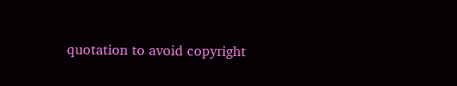quotation to avoid copyright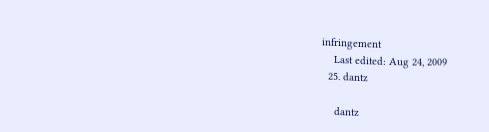infringement
    Last edited: Aug 24, 2009
  25. dantz

    dantz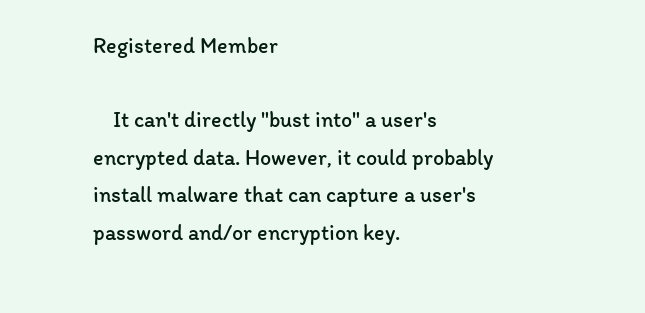Registered Member

    It can't directly "bust into" a user's encrypted data. However, it could probably install malware that can capture a user's password and/or encryption key.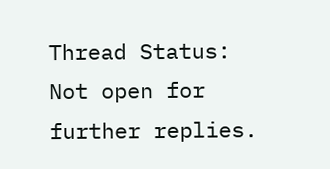Thread Status:
Not open for further replies.